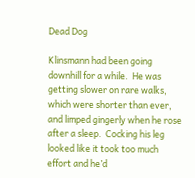Dead Dog

Klinsmann had been going downhill for a while.  He was getting slower on rare walks, which were shorter than ever, and limped gingerly when he rose after a sleep.  Cocking his leg looked like it took too much effort and he’d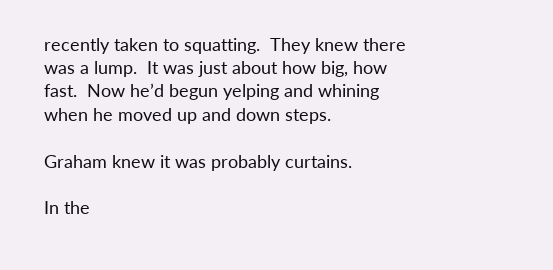recently taken to squatting.  They knew there was a lump.  It was just about how big, how fast.  Now he’d begun yelping and whining when he moved up and down steps.

Graham knew it was probably curtains.

In the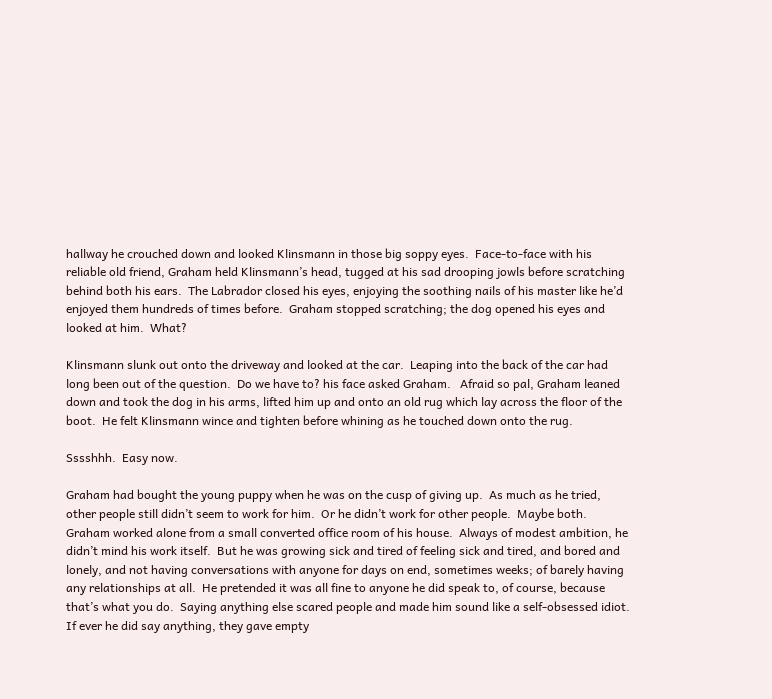hallway he crouched down and looked Klinsmann in those big soppy eyes.  Face-to-face with his reliable old friend, Graham held Klinsmann’s head, tugged at his sad drooping jowls before scratching behind both his ears.  The Labrador closed his eyes, enjoying the soothing nails of his master like he’d enjoyed them hundreds of times before.  Graham stopped scratching; the dog opened his eyes and looked at him.  What?

Klinsmann slunk out onto the driveway and looked at the car.  Leaping into the back of the car had long been out of the question.  Do we have to? his face asked Graham.   Afraid so pal, Graham leaned down and took the dog in his arms, lifted him up and onto an old rug which lay across the floor of the boot.  He felt Klinsmann wince and tighten before whining as he touched down onto the rug.

Sssshhh.  Easy now.

Graham had bought the young puppy when he was on the cusp of giving up.  As much as he tried, other people still didn’t seem to work for him.  Or he didn’t work for other people.  Maybe both.  Graham worked alone from a small converted office room of his house.  Always of modest ambition, he didn’t mind his work itself.  But he was growing sick and tired of feeling sick and tired, and bored and lonely, and not having conversations with anyone for days on end, sometimes weeks; of barely having any relationships at all.  He pretended it was all fine to anyone he did speak to, of course, because that’s what you do.  Saying anything else scared people and made him sound like a self-obsessed idiot.  If ever he did say anything, they gave empty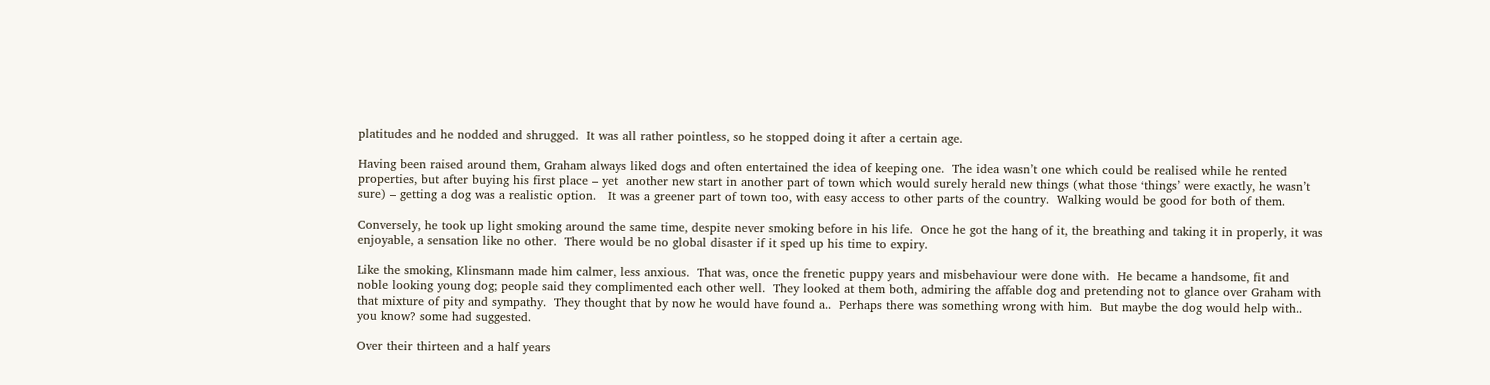platitudes and he nodded and shrugged.  It was all rather pointless, so he stopped doing it after a certain age.

Having been raised around them, Graham always liked dogs and often entertained the idea of keeping one.  The idea wasn’t one which could be realised while he rented properties, but after buying his first place – yet  another new start in another part of town which would surely herald new things (what those ‘things’ were exactly, he wasn’t sure) – getting a dog was a realistic option.   It was a greener part of town too, with easy access to other parts of the country.  Walking would be good for both of them.

Conversely, he took up light smoking around the same time, despite never smoking before in his life.  Once he got the hang of it, the breathing and taking it in properly, it was enjoyable, a sensation like no other.  There would be no global disaster if it sped up his time to expiry.

Like the smoking, Klinsmann made him calmer, less anxious.  That was, once the frenetic puppy years and misbehaviour were done with.  He became a handsome, fit and noble looking young dog; people said they complimented each other well.  They looked at them both, admiring the affable dog and pretending not to glance over Graham with that mixture of pity and sympathy.  They thought that by now he would have found a..  Perhaps there was something wrong with him.  But maybe the dog would help with.. you know? some had suggested.

Over their thirteen and a half years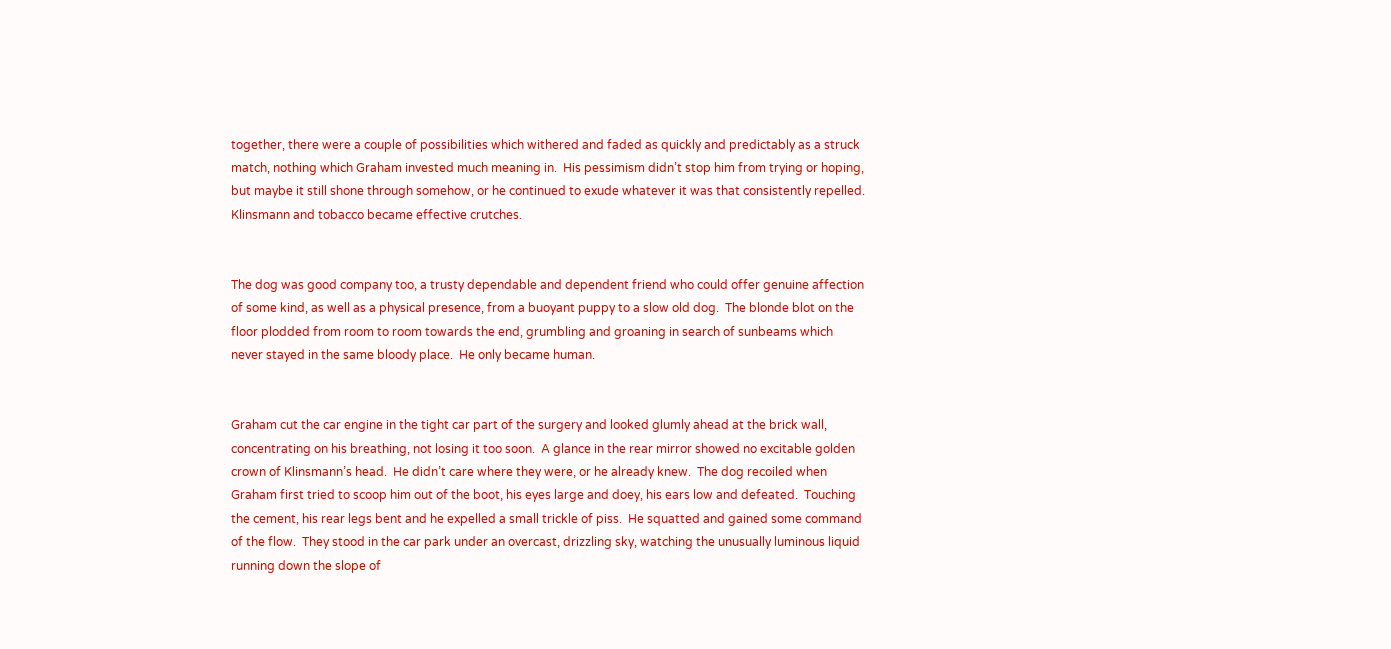together, there were a couple of possibilities which withered and faded as quickly and predictably as a struck match, nothing which Graham invested much meaning in.  His pessimism didn’t stop him from trying or hoping, but maybe it still shone through somehow, or he continued to exude whatever it was that consistently repelled.  Klinsmann and tobacco became effective crutches.


The dog was good company too, a trusty dependable and dependent friend who could offer genuine affection of some kind, as well as a physical presence, from a buoyant puppy to a slow old dog.  The blonde blot on the floor plodded from room to room towards the end, grumbling and groaning in search of sunbeams which never stayed in the same bloody place.  He only became human.


Graham cut the car engine in the tight car part of the surgery and looked glumly ahead at the brick wall, concentrating on his breathing, not losing it too soon.  A glance in the rear mirror showed no excitable golden crown of Klinsmann’s head.  He didn’t care where they were, or he already knew.  The dog recoiled when Graham first tried to scoop him out of the boot, his eyes large and doey, his ears low and defeated.  Touching the cement, his rear legs bent and he expelled a small trickle of piss.  He squatted and gained some command of the flow.  They stood in the car park under an overcast, drizzling sky, watching the unusually luminous liquid running down the slope of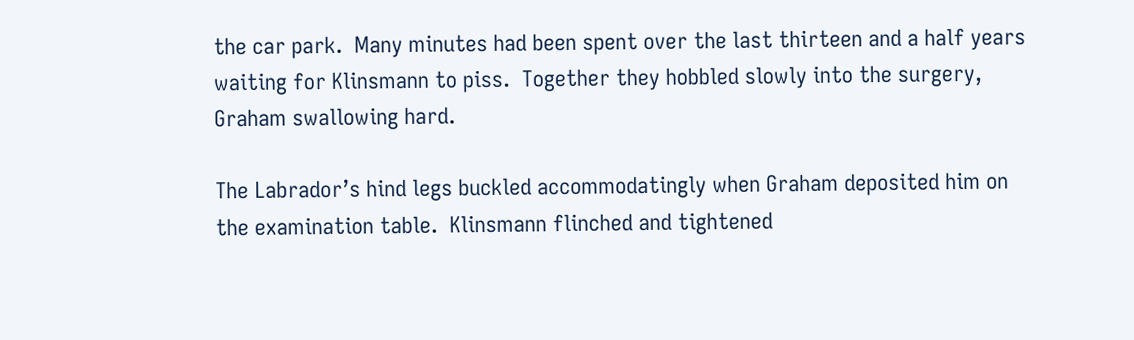the car park.  Many minutes had been spent over the last thirteen and a half years waiting for Klinsmann to piss.  Together they hobbled slowly into the surgery, Graham swallowing hard.

The Labrador’s hind legs buckled accommodatingly when Graham deposited him on the examination table.  Klinsmann flinched and tightened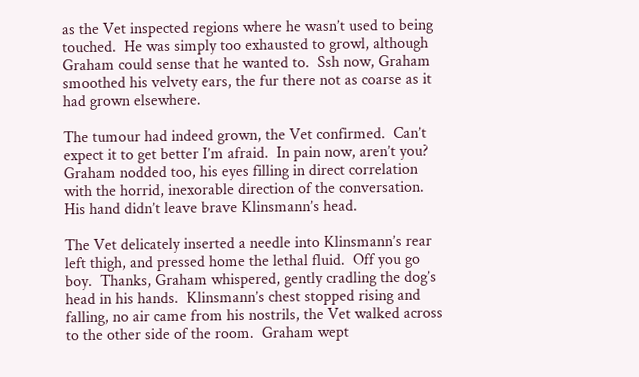as the Vet inspected regions where he wasn’t used to being touched.  He was simply too exhausted to growl, although Graham could sense that he wanted to.  Ssh now, Graham smoothed his velvety ears, the fur there not as coarse as it had grown elsewhere.

The tumour had indeed grown, the Vet confirmed.  Can’t expect it to get better I’m afraid.  In pain now, aren’t you?  Graham nodded too, his eyes filling in direct correlation with the horrid, inexorable direction of the conversation.  His hand didn’t leave brave Klinsmann’s head.

The Vet delicately inserted a needle into Klinsmann’s rear left thigh, and pressed home the lethal fluid.  Off you go boy.  Thanks, Graham whispered, gently cradling the dog’s head in his hands.  Klinsmann’s chest stopped rising and falling, no air came from his nostrils, the Vet walked across to the other side of the room.  Graham wept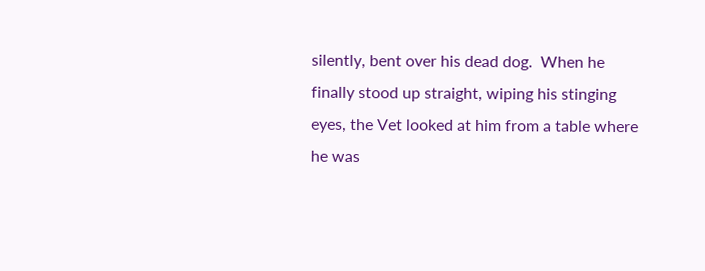silently, bent over his dead dog.  When he finally stood up straight, wiping his stinging eyes, the Vet looked at him from a table where he was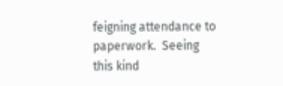feigning attendance to paperwork.  Seeing this kind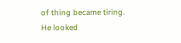of thing became tiring.  He looked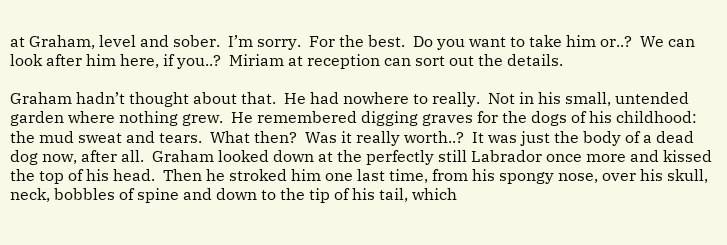at Graham, level and sober.  I’m sorry.  For the best.  Do you want to take him or..?  We can look after him here, if you..?  Miriam at reception can sort out the details.

Graham hadn’t thought about that.  He had nowhere to really.  Not in his small, untended garden where nothing grew.  He remembered digging graves for the dogs of his childhood: the mud sweat and tears.  What then?  Was it really worth..?  It was just the body of a dead dog now, after all.  Graham looked down at the perfectly still Labrador once more and kissed the top of his head.  Then he stroked him one last time, from his spongy nose, over his skull, neck, bobbles of spine and down to the tip of his tail, which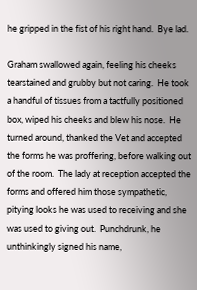he gripped in the fist of his right hand.  Bye lad.

Graham swallowed again, feeling his cheeks tearstained and grubby but not caring.  He took a handful of tissues from a tactfully positioned box, wiped his cheeks and blew his nose.  He turned around, thanked the Vet and accepted the forms he was proffering, before walking out of the room.  The lady at reception accepted the forms and offered him those sympathetic, pitying looks he was used to receiving and she was used to giving out.  Punchdrunk, he unthinkingly signed his name,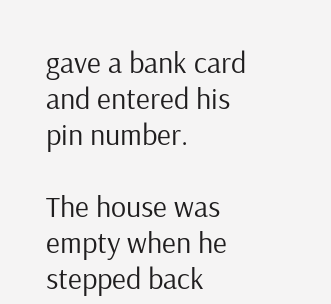gave a bank card and entered his pin number.

The house was empty when he stepped back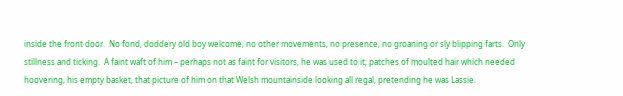inside the front door.  No fond, doddery old boy welcome, no other movements, no presence, no groaning or sly blipping farts.  Only stillness and ticking.  A faint waft of him – perhaps not as faint for visitors, he was used to it; patches of moulted hair which needed hoovering, his empty basket, that picture of him on that Welsh mountainside looking all regal, pretending he was Lassie.